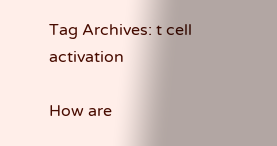Tag Archives: t cell activation

How are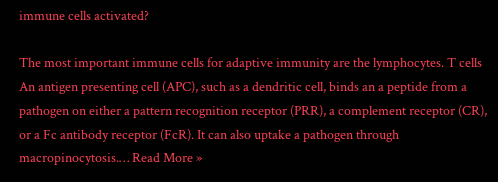immune cells activated?

The most important immune cells for adaptive immunity are the lymphocytes. T cells An antigen presenting cell (APC), such as a dendritic cell, binds an a peptide from a pathogen on either a pattern recognition receptor (PRR), a complement receptor (CR), or a Fc antibody receptor (FcR). It can also uptake a pathogen through macropinocytosis.… Read More »